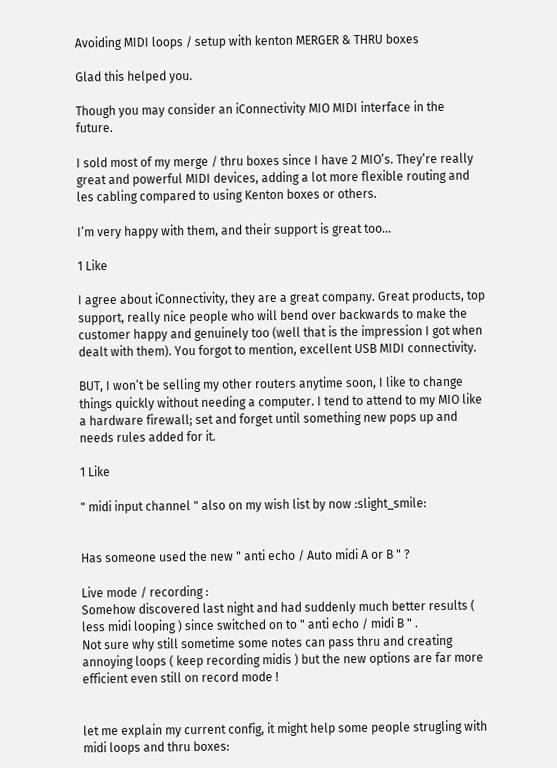Avoiding MIDI loops / setup with kenton MERGER & THRU boxes

Glad this helped you.

Though you may consider an iConnectivity MIO MIDI interface in the future.

I sold most of my merge / thru boxes since I have 2 MIO’s. They’re really great and powerful MIDI devices, adding a lot more flexible routing and les cabling compared to using Kenton boxes or others.

I’m very happy with them, and their support is great too…

1 Like

I agree about iConnectivity, they are a great company. Great products, top support, really nice people who will bend over backwards to make the customer happy and genuinely too (well that is the impression I got when dealt with them). You forgot to mention, excellent USB MIDI connectivity.

BUT, I won’t be selling my other routers anytime soon, I like to change things quickly without needing a computer. I tend to attend to my MIO like a hardware firewall; set and forget until something new pops up and needs rules added for it.

1 Like

" midi input channel " also on my wish list by now :slight_smile:


Has someone used the new " anti echo / Auto midi A or B " ?

Live mode / recording :
Somehow discovered last night and had suddenly much better results ( less midi looping ) since switched on to " anti echo / midi B " .
Not sure why still sometime some notes can pass thru and creating annoying loops ( keep recording midis ) but the new options are far more efficient even still on record mode !


let me explain my current config, it might help some people strugling with midi loops and thru boxes: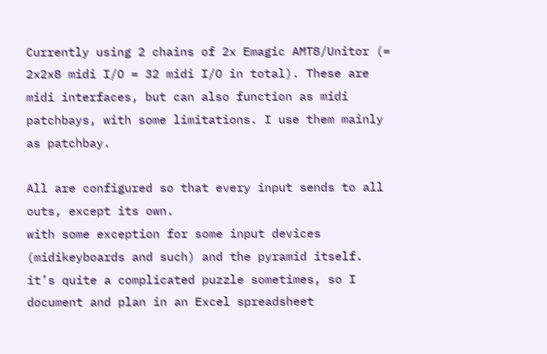Currently using 2 chains of 2x Emagic AMT8/Unitor (= 2x2x8 midi I/O = 32 midi I/O in total). These are midi interfaces, but can also function as midi patchbays, with some limitations. I use them mainly as patchbay.

All are configured so that every input sends to all outs, except its own.
with some exception for some input devices (midikeyboards and such) and the pyramid itself. it’s quite a complicated puzzle sometimes, so I document and plan in an Excel spreadsheet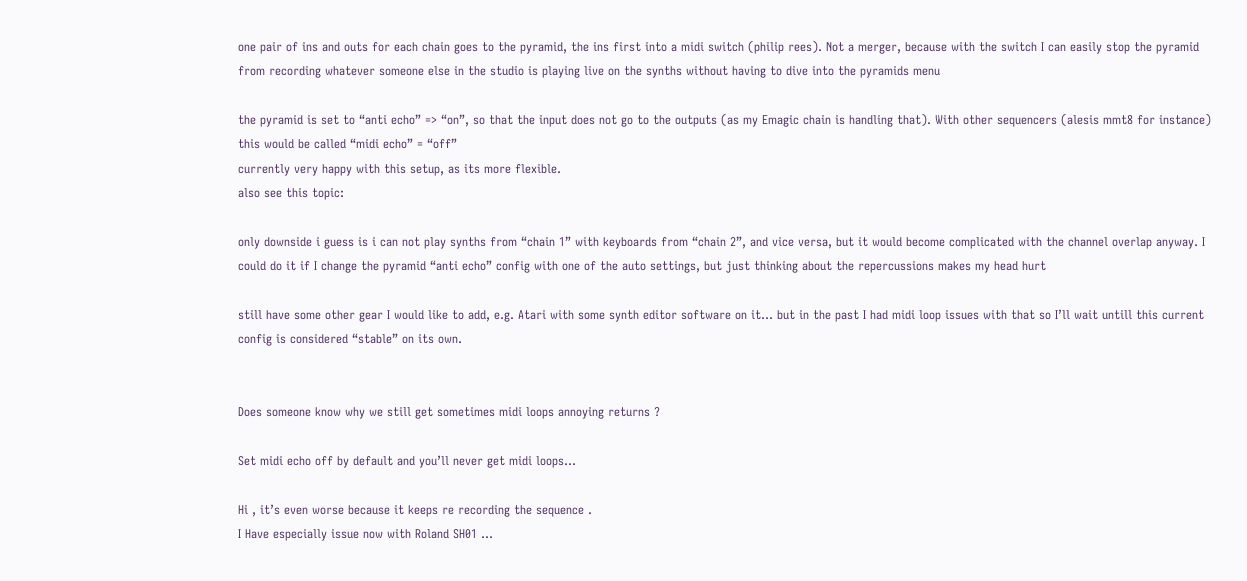one pair of ins and outs for each chain goes to the pyramid, the ins first into a midi switch (philip rees). Not a merger, because with the switch I can easily stop the pyramid from recording whatever someone else in the studio is playing live on the synths without having to dive into the pyramids menu

the pyramid is set to “anti echo” => “on”, so that the input does not go to the outputs (as my Emagic chain is handling that). With other sequencers (alesis mmt8 for instance) this would be called “midi echo” = “off”
currently very happy with this setup, as its more flexible.
also see this topic:

only downside i guess is i can not play synths from “chain 1” with keyboards from “chain 2”, and vice versa, but it would become complicated with the channel overlap anyway. I could do it if I change the pyramid “anti echo” config with one of the auto settings, but just thinking about the repercussions makes my head hurt

still have some other gear I would like to add, e.g. Atari with some synth editor software on it… but in the past I had midi loop issues with that so I’ll wait untill this current config is considered “stable” on its own.


Does someone know why we still get sometimes midi loops annoying returns ?

Set midi echo off by default and you’ll never get midi loops…

Hi , it’s even worse because it keeps re recording the sequence .
I Have especially issue now with Roland SH01 …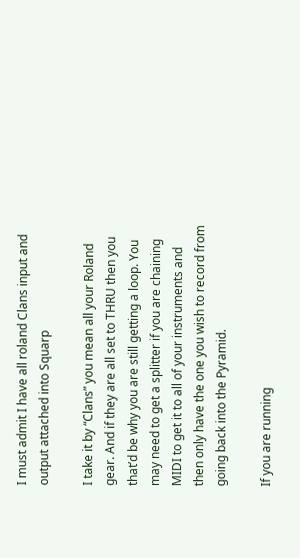I must admit I have all roland Clans input and output attached into Squarp

I take it by “Clans” you mean all your Roland gear. And if they are all set to THRU then you that’d be why you are still getting a loop. You may need to get a splitter if you are chaining MIDI to get it to all of your instruments and then only have the one you wish to record from going back into the Pyramid.

If you are running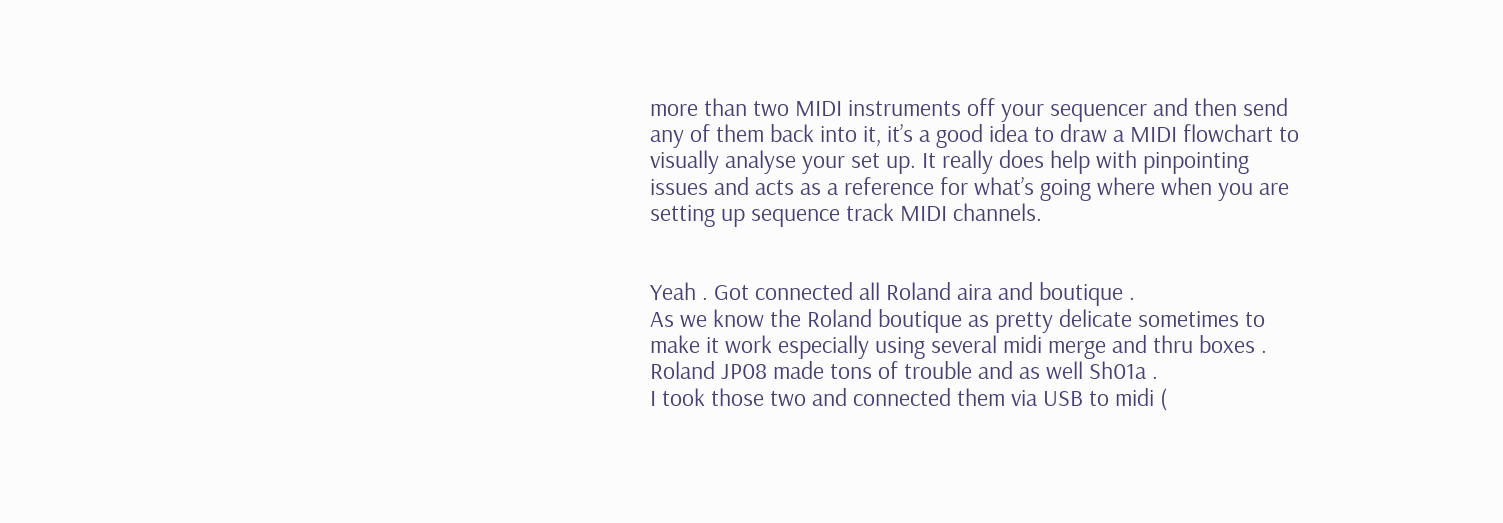more than two MIDI instruments off your sequencer and then send any of them back into it, it’s a good idea to draw a MIDI flowchart to visually analyse your set up. It really does help with pinpointing issues and acts as a reference for what’s going where when you are setting up sequence track MIDI channels.


Yeah . Got connected all Roland aira and boutique .
As we know the Roland boutique as pretty delicate sometimes to make it work especially using several midi merge and thru boxes .
Roland JP08 made tons of trouble and as well Sh01a .
I took those two and connected them via USB to midi (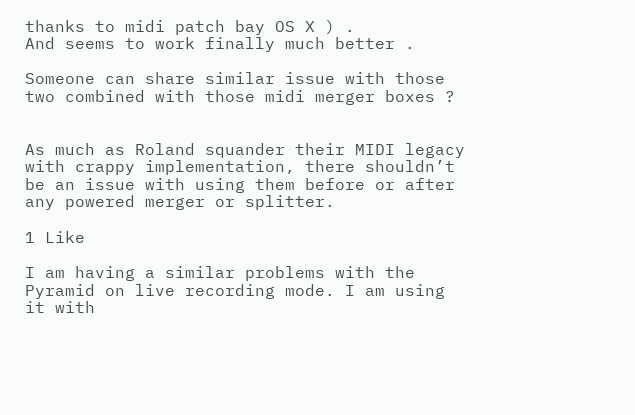thanks to midi patch bay OS X ) .
And seems to work finally much better .

Someone can share similar issue with those two combined with those midi merger boxes ?


As much as Roland squander their MIDI legacy with crappy implementation, there shouldn’t be an issue with using them before or after any powered merger or splitter.

1 Like

I am having a similar problems with the Pyramid on live recording mode. I am using it with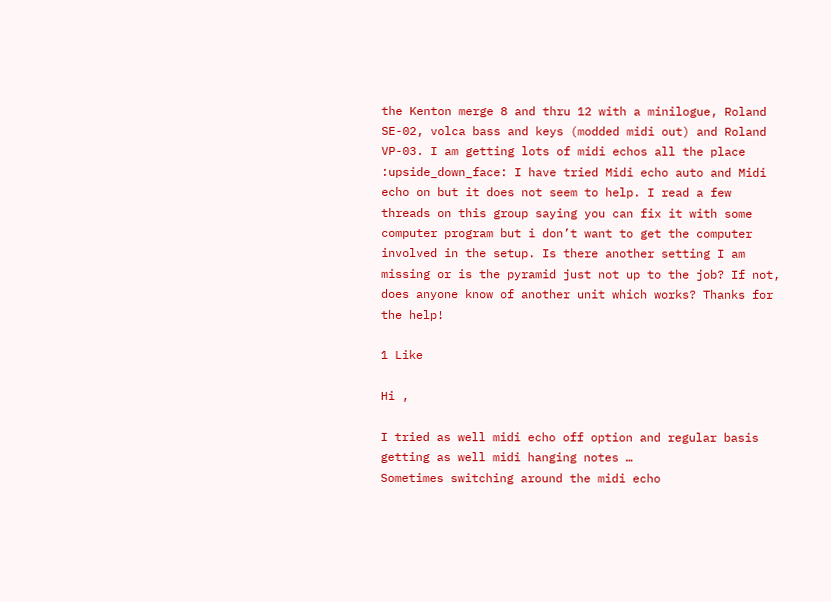the Kenton merge 8 and thru 12 with a minilogue, Roland SE-02, volca bass and keys (modded midi out) and Roland VP-03. I am getting lots of midi echos all the place :upside_down_face: I have tried Midi echo auto and Midi echo on but it does not seem to help. I read a few threads on this group saying you can fix it with some computer program but i don’t want to get the computer involved in the setup. Is there another setting I am missing or is the pyramid just not up to the job? If not, does anyone know of another unit which works? Thanks for the help!

1 Like

Hi ,

I tried as well midi echo off option and regular basis getting as well midi hanging notes …
Sometimes switching around the midi echo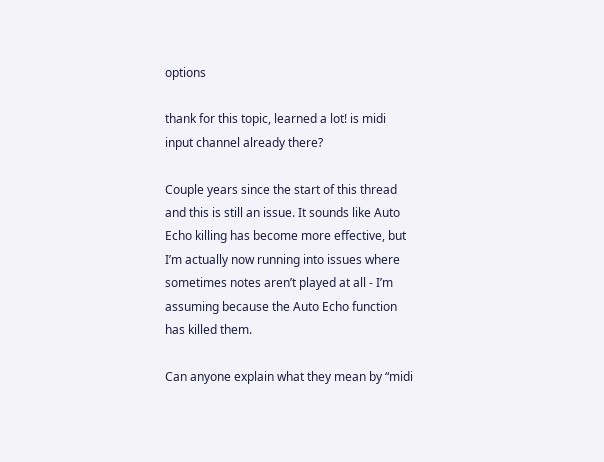options

thank for this topic, learned a lot! is midi input channel already there?

Couple years since the start of this thread and this is still an issue. It sounds like Auto Echo killing has become more effective, but I’m actually now running into issues where sometimes notes aren’t played at all - I’m assuming because the Auto Echo function has killed them.

Can anyone explain what they mean by “midi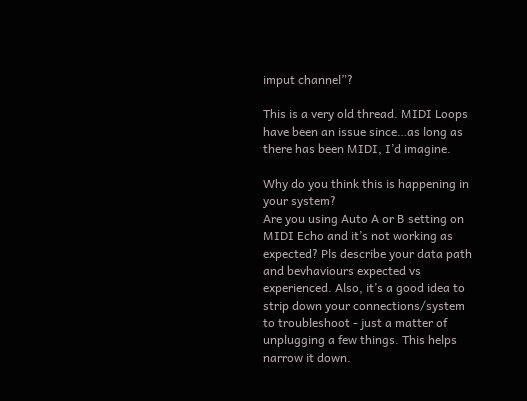imput channel”?

This is a very old thread. MIDI Loops have been an issue since…as long as there has been MIDI, I’d imagine.

Why do you think this is happening in your system?
Are you using Auto A or B setting on MIDI Echo and it’s not working as expected? Pls describe your data path and bevhaviours expected vs experienced. Also, it’s a good idea to strip down your connections/system to troubleshoot - just a matter of unplugging a few things. This helps narrow it down.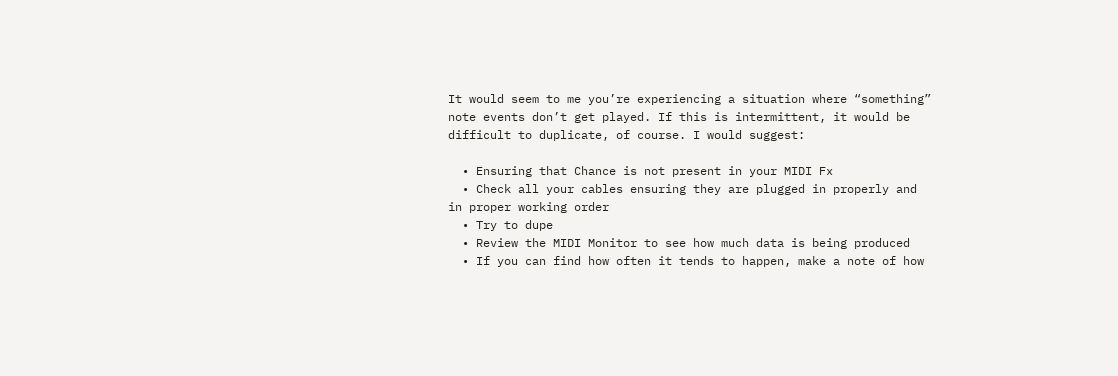It would seem to me you’re experiencing a situation where “something” note events don’t get played. If this is intermittent, it would be difficult to duplicate, of course. I would suggest:

  • Ensuring that Chance is not present in your MIDI Fx
  • Check all your cables ensuring they are plugged in properly and in proper working order
  • Try to dupe
  • Review the MIDI Monitor to see how much data is being produced
  • If you can find how often it tends to happen, make a note of how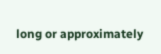long or approximately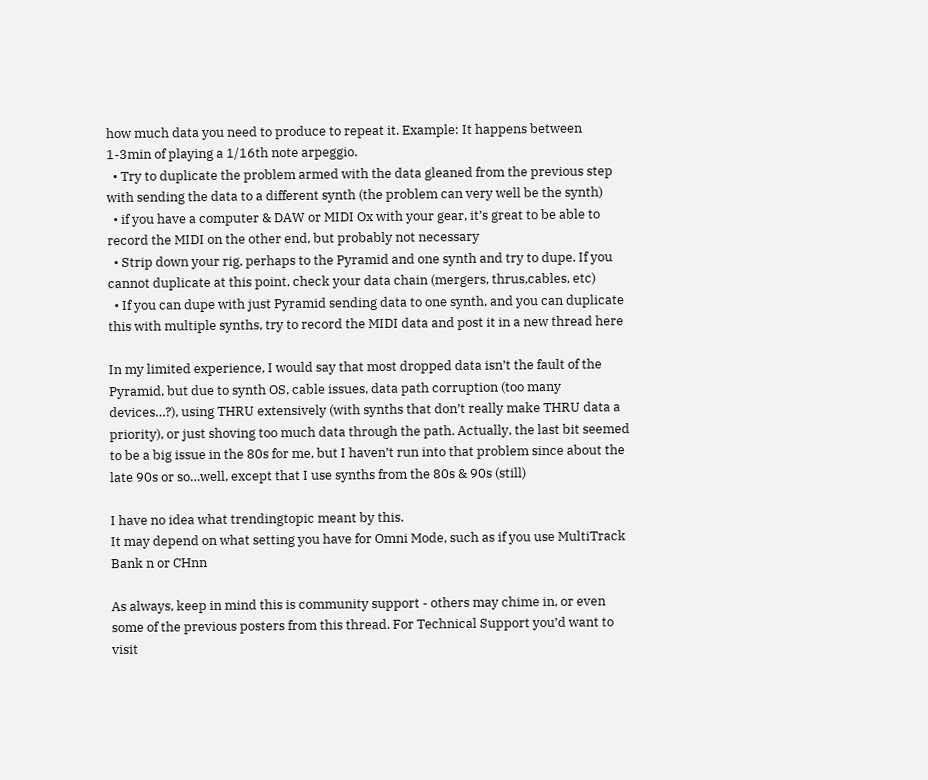how much data you need to produce to repeat it. Example: It happens between 1-3min of playing a 1/16th note arpeggio.
  • Try to duplicate the problem armed with the data gleaned from the previous step with sending the data to a different synth (the problem can very well be the synth)
  • if you have a computer & DAW or MIDI Ox with your gear, it’s great to be able to record the MIDI on the other end, but probably not necessary
  • Strip down your rig, perhaps to the Pyramid and one synth and try to dupe. If you cannot duplicate at this point, check your data chain (mergers, thrus,cables, etc)
  • If you can dupe with just Pyramid sending data to one synth, and you can duplicate this with multiple synths, try to record the MIDI data and post it in a new thread here

In my limited experience, I would say that most dropped data isn’t the fault of the Pyramid, but due to synth OS, cable issues, data path corruption (too many devices…?), using THRU extensively (with synths that don’t really make THRU data a priority), or just shoving too much data through the path. Actually, the last bit seemed to be a big issue in the 80s for me, but I haven’t run into that problem since about the late 90s or so…well, except that I use synths from the 80s & 90s (still)

I have no idea what trendingtopic meant by this.
It may depend on what setting you have for Omni Mode, such as if you use MultiTrack Bank n or CHnn

As always, keep in mind this is community support - others may chime in, or even some of the previous posters from this thread. For Technical Support you’d want to visit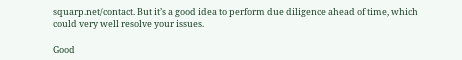squarp.net/contact. But it’s a good idea to perform due diligence ahead of time, which could very well resolve your issues.

Good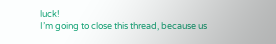luck!
I’m going to close this thread, because us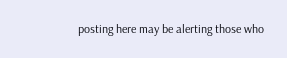posting here may be alerting those who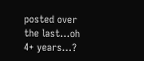posted over the last…oh 4+ years…?